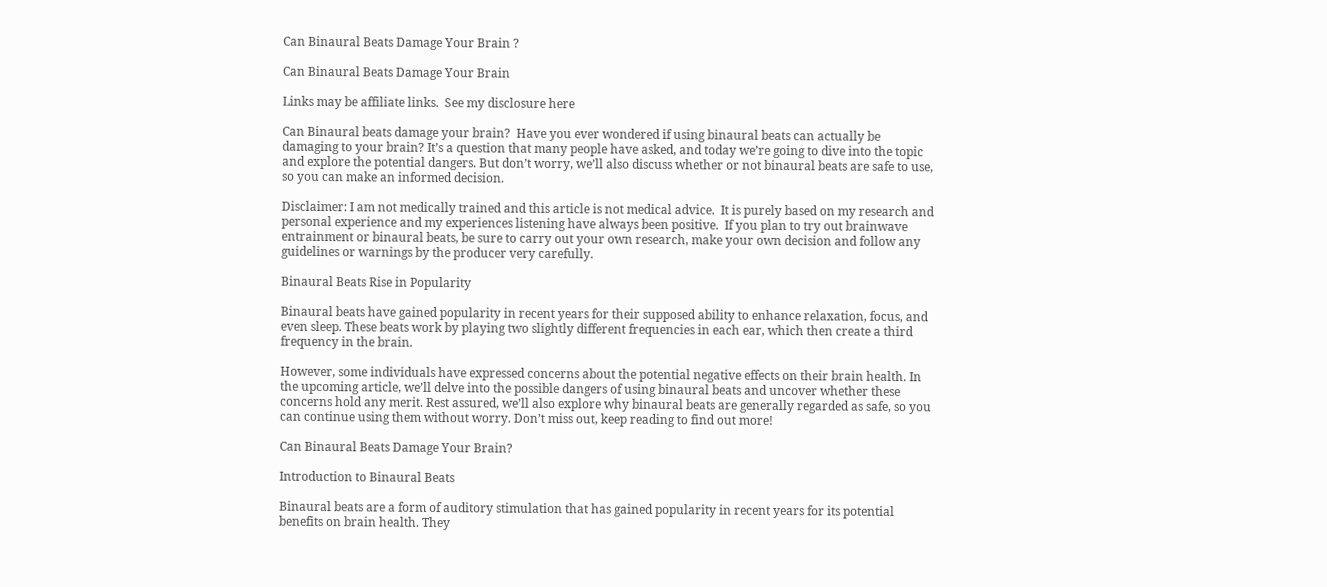Can Binaural Beats Damage Your Brain ?

Can Binaural Beats Damage Your Brain

Links may be affiliate links.  See my disclosure here

Can Binaural beats damage your brain?  Have you ever wondered if using binaural beats can actually be damaging to your brain? It’s a question that many people have asked, and today we’re going to dive into the topic and explore the potential dangers. But don’t worry, we’ll also discuss whether or not binaural beats are safe to use, so you can make an informed decision.

Disclaimer: I am not medically trained and this article is not medical advice.  It is purely based on my research and personal experience and my experiences listening have always been positive.  If you plan to try out brainwave entrainment or binaural beats, be sure to carry out your own research, make your own decision and follow any guidelines or warnings by the producer very carefully.

Binaural Beats Rise in Popularity

Binaural beats have gained popularity in recent years for their supposed ability to enhance relaxation, focus, and even sleep. These beats work by playing two slightly different frequencies in each ear, which then create a third frequency in the brain.

However, some individuals have expressed concerns about the potential negative effects on their brain health. In the upcoming article, we’ll delve into the possible dangers of using binaural beats and uncover whether these concerns hold any merit. Rest assured, we’ll also explore why binaural beats are generally regarded as safe, so you can continue using them without worry. Don’t miss out, keep reading to find out more!

Can Binaural Beats Damage Your Brain?

Introduction to Binaural Beats

Binaural beats are a form of auditory stimulation that has gained popularity in recent years for its potential benefits on brain health. They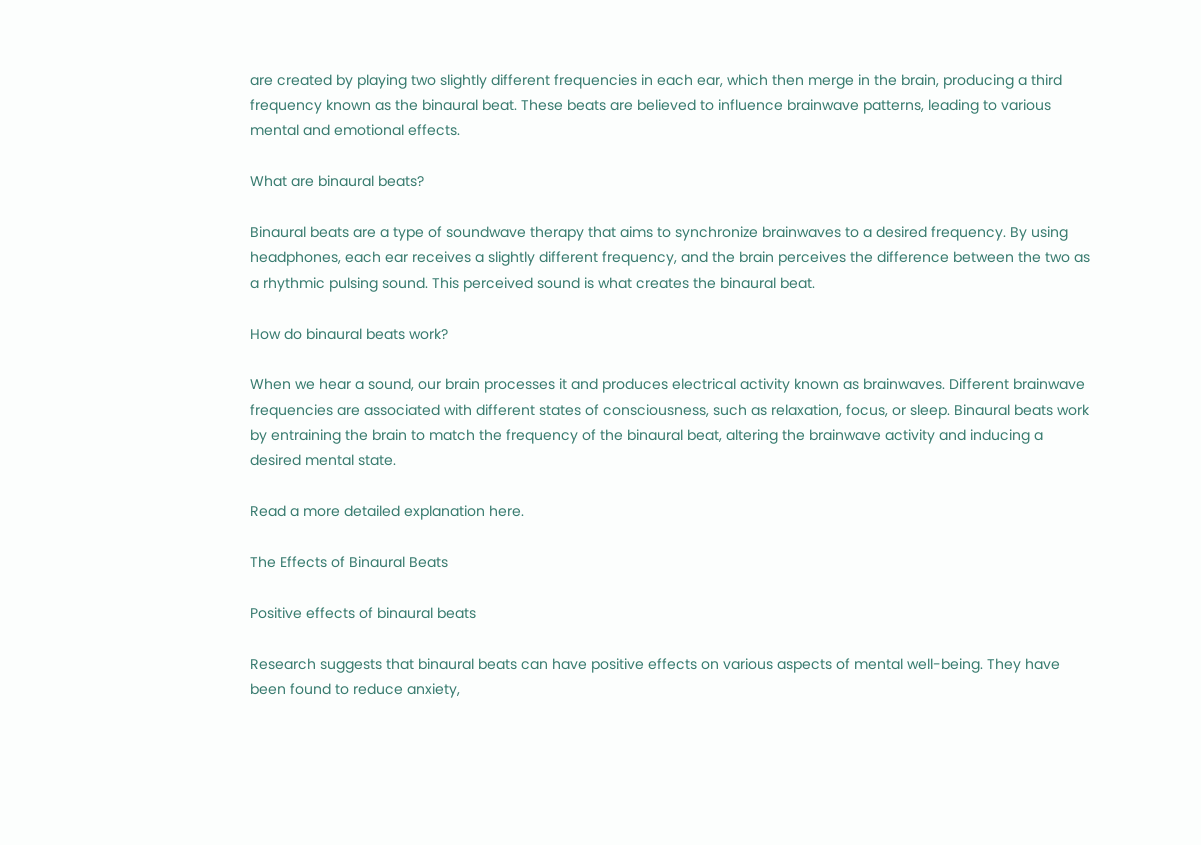are created by playing two slightly different frequencies in each ear, which then merge in the brain, producing a third frequency known as the binaural beat. These beats are believed to influence brainwave patterns, leading to various mental and emotional effects.

What are binaural beats?

Binaural beats are a type of soundwave therapy that aims to synchronize brainwaves to a desired frequency. By using headphones, each ear receives a slightly different frequency, and the brain perceives the difference between the two as a rhythmic pulsing sound. This perceived sound is what creates the binaural beat.

How do binaural beats work?

When we hear a sound, our brain processes it and produces electrical activity known as brainwaves. Different brainwave frequencies are associated with different states of consciousness, such as relaxation, focus, or sleep. Binaural beats work by entraining the brain to match the frequency of the binaural beat, altering the brainwave activity and inducing a desired mental state.

Read a more detailed explanation here.

The Effects of Binaural Beats

Positive effects of binaural beats

Research suggests that binaural beats can have positive effects on various aspects of mental well-being. They have been found to reduce anxiety,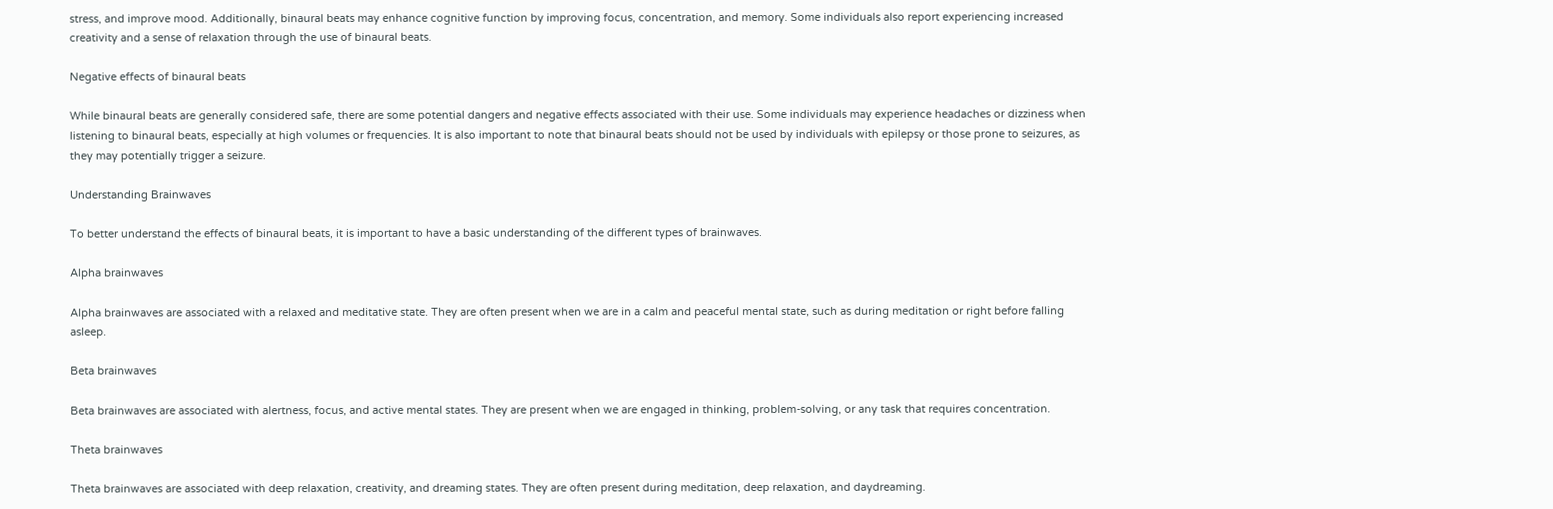stress, and improve mood. Additionally, binaural beats may enhance cognitive function by improving focus, concentration, and memory. Some individuals also report experiencing increased creativity and a sense of relaxation through the use of binaural beats.

Negative effects of binaural beats

While binaural beats are generally considered safe, there are some potential dangers and negative effects associated with their use. Some individuals may experience headaches or dizziness when listening to binaural beats, especially at high volumes or frequencies. It is also important to note that binaural beats should not be used by individuals with epilepsy or those prone to seizures, as they may potentially trigger a seizure.

Understanding Brainwaves

To better understand the effects of binaural beats, it is important to have a basic understanding of the different types of brainwaves.

Alpha brainwaves

Alpha brainwaves are associated with a relaxed and meditative state. They are often present when we are in a calm and peaceful mental state, such as during meditation or right before falling asleep.

Beta brainwaves

Beta brainwaves are associated with alertness, focus, and active mental states. They are present when we are engaged in thinking, problem-solving, or any task that requires concentration.

Theta brainwaves

Theta brainwaves are associated with deep relaxation, creativity, and dreaming states. They are often present during meditation, deep relaxation, and daydreaming.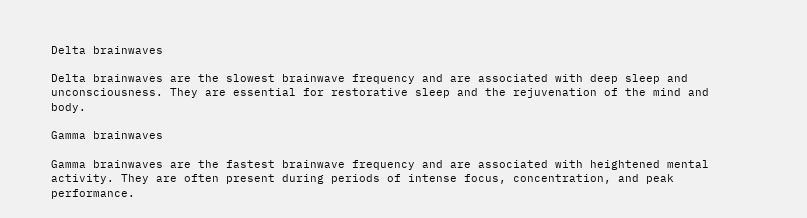Delta brainwaves

Delta brainwaves are the slowest brainwave frequency and are associated with deep sleep and unconsciousness. They are essential for restorative sleep and the rejuvenation of the mind and body.

Gamma brainwaves

Gamma brainwaves are the fastest brainwave frequency and are associated with heightened mental activity. They are often present during periods of intense focus, concentration, and peak performance.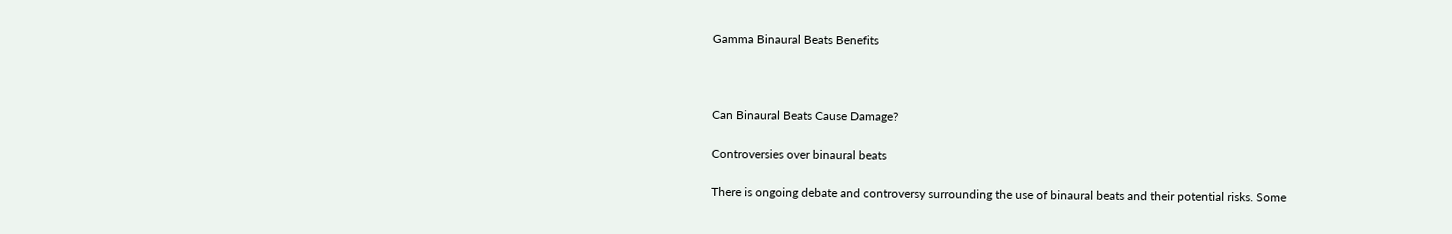Gamma Binaural Beats Benefits



Can Binaural Beats Cause Damage?

Controversies over binaural beats

There is ongoing debate and controversy surrounding the use of binaural beats and their potential risks. Some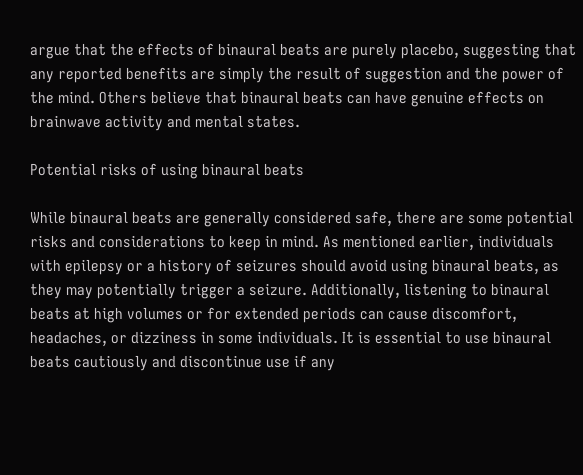argue that the effects of binaural beats are purely placebo, suggesting that any reported benefits are simply the result of suggestion and the power of the mind. Others believe that binaural beats can have genuine effects on brainwave activity and mental states.

Potential risks of using binaural beats

While binaural beats are generally considered safe, there are some potential risks and considerations to keep in mind. As mentioned earlier, individuals with epilepsy or a history of seizures should avoid using binaural beats, as they may potentially trigger a seizure. Additionally, listening to binaural beats at high volumes or for extended periods can cause discomfort, headaches, or dizziness in some individuals. It is essential to use binaural beats cautiously and discontinue use if any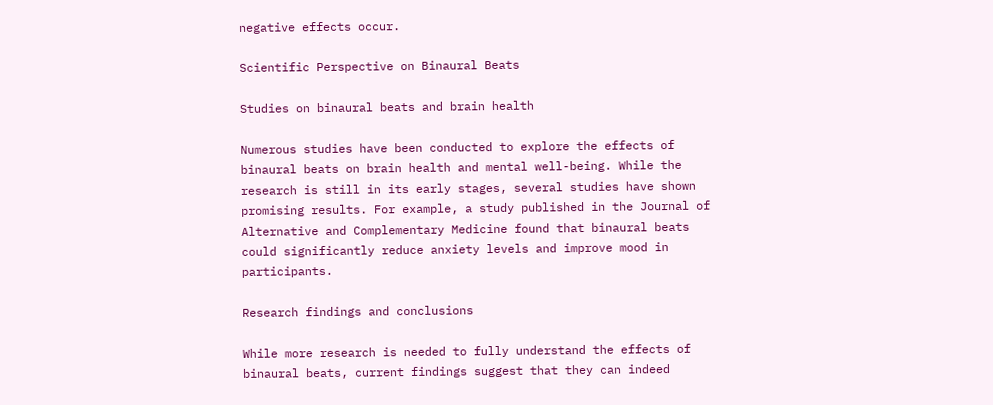negative effects occur.

Scientific Perspective on Binaural Beats

Studies on binaural beats and brain health

Numerous studies have been conducted to explore the effects of binaural beats on brain health and mental well-being. While the research is still in its early stages, several studies have shown promising results. For example, a study published in the Journal of Alternative and Complementary Medicine found that binaural beats could significantly reduce anxiety levels and improve mood in participants.

Research findings and conclusions

While more research is needed to fully understand the effects of binaural beats, current findings suggest that they can indeed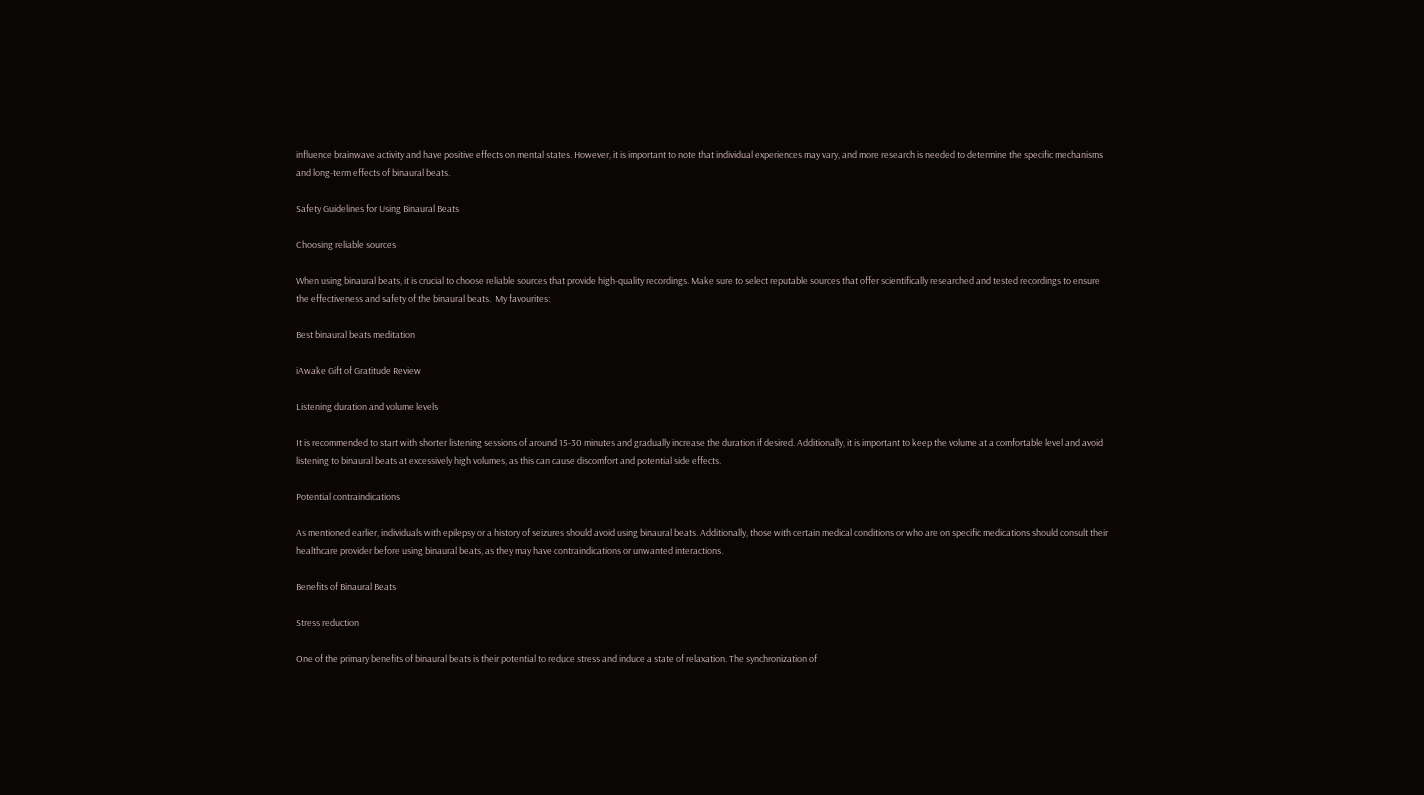influence brainwave activity and have positive effects on mental states. However, it is important to note that individual experiences may vary, and more research is needed to determine the specific mechanisms and long-term effects of binaural beats.

Safety Guidelines for Using Binaural Beats

Choosing reliable sources

When using binaural beats, it is crucial to choose reliable sources that provide high-quality recordings. Make sure to select reputable sources that offer scientifically researched and tested recordings to ensure the effectiveness and safety of the binaural beats.  My favourites:

Best binaural beats meditation

iAwake Gift of Gratitude Review

Listening duration and volume levels

It is recommended to start with shorter listening sessions of around 15-30 minutes and gradually increase the duration if desired. Additionally, it is important to keep the volume at a comfortable level and avoid listening to binaural beats at excessively high volumes, as this can cause discomfort and potential side effects.

Potential contraindications

As mentioned earlier, individuals with epilepsy or a history of seizures should avoid using binaural beats. Additionally, those with certain medical conditions or who are on specific medications should consult their healthcare provider before using binaural beats, as they may have contraindications or unwanted interactions.

Benefits of Binaural Beats

Stress reduction

One of the primary benefits of binaural beats is their potential to reduce stress and induce a state of relaxation. The synchronization of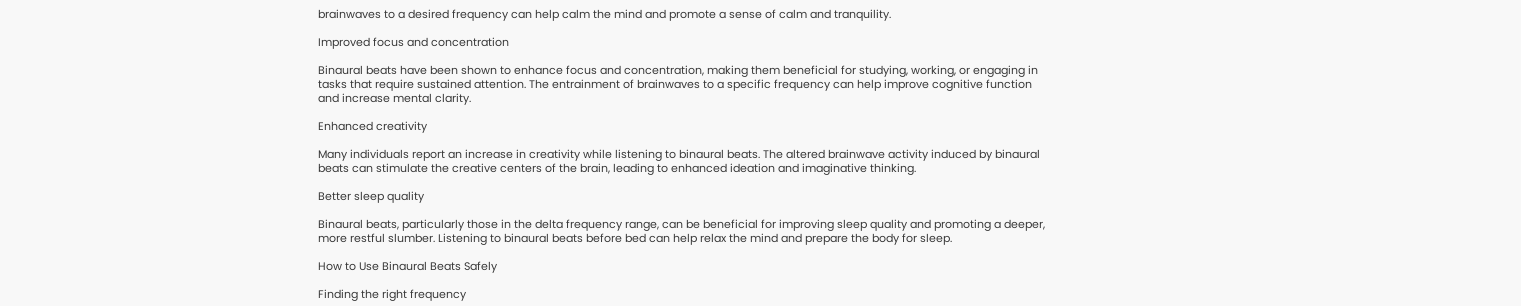brainwaves to a desired frequency can help calm the mind and promote a sense of calm and tranquility.

Improved focus and concentration

Binaural beats have been shown to enhance focus and concentration, making them beneficial for studying, working, or engaging in tasks that require sustained attention. The entrainment of brainwaves to a specific frequency can help improve cognitive function and increase mental clarity.

Enhanced creativity

Many individuals report an increase in creativity while listening to binaural beats. The altered brainwave activity induced by binaural beats can stimulate the creative centers of the brain, leading to enhanced ideation and imaginative thinking.

Better sleep quality

Binaural beats, particularly those in the delta frequency range, can be beneficial for improving sleep quality and promoting a deeper, more restful slumber. Listening to binaural beats before bed can help relax the mind and prepare the body for sleep.

How to Use Binaural Beats Safely

Finding the right frequency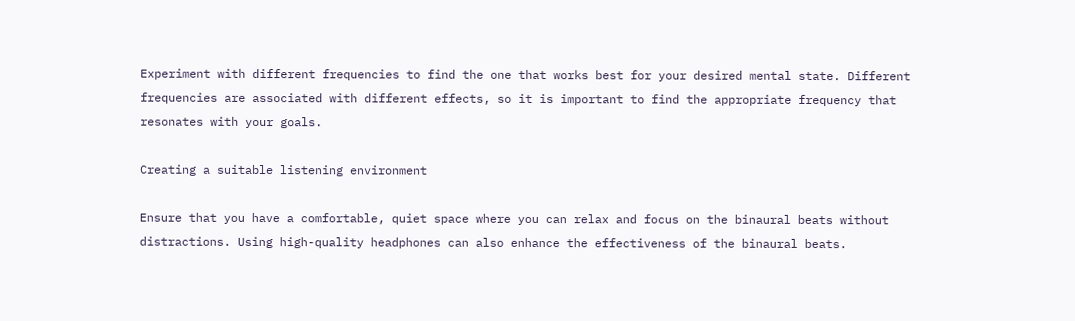Experiment with different frequencies to find the one that works best for your desired mental state. Different frequencies are associated with different effects, so it is important to find the appropriate frequency that resonates with your goals.

Creating a suitable listening environment

Ensure that you have a comfortable, quiet space where you can relax and focus on the binaural beats without distractions. Using high-quality headphones can also enhance the effectiveness of the binaural beats.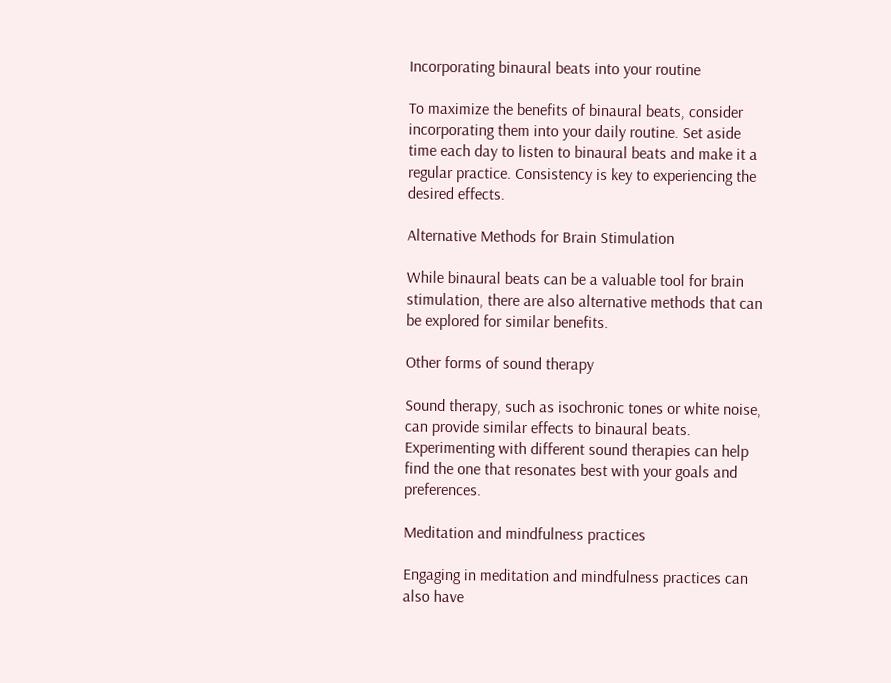Incorporating binaural beats into your routine

To maximize the benefits of binaural beats, consider incorporating them into your daily routine. Set aside time each day to listen to binaural beats and make it a regular practice. Consistency is key to experiencing the desired effects.

Alternative Methods for Brain Stimulation

While binaural beats can be a valuable tool for brain stimulation, there are also alternative methods that can be explored for similar benefits.

Other forms of sound therapy

Sound therapy, such as isochronic tones or white noise, can provide similar effects to binaural beats. Experimenting with different sound therapies can help find the one that resonates best with your goals and preferences.

Meditation and mindfulness practices

Engaging in meditation and mindfulness practices can also have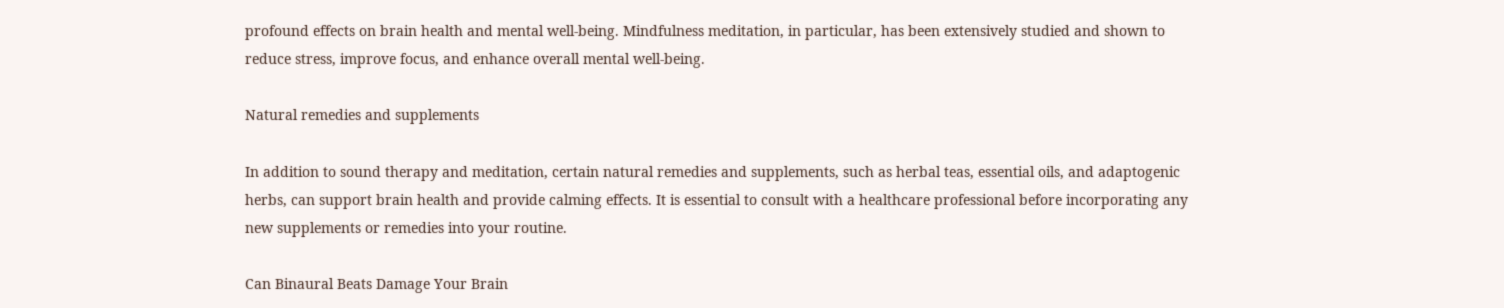profound effects on brain health and mental well-being. Mindfulness meditation, in particular, has been extensively studied and shown to reduce stress, improve focus, and enhance overall mental well-being.

Natural remedies and supplements

In addition to sound therapy and meditation, certain natural remedies and supplements, such as herbal teas, essential oils, and adaptogenic herbs, can support brain health and provide calming effects. It is essential to consult with a healthcare professional before incorporating any new supplements or remedies into your routine.

Can Binaural Beats Damage Your Brain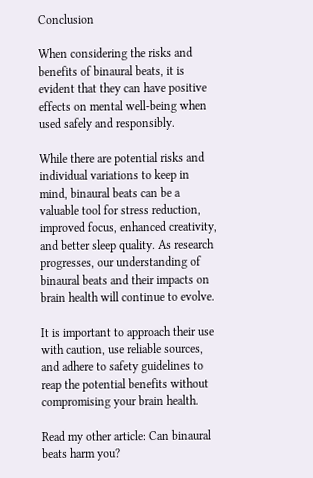Conclusion

When considering the risks and benefits of binaural beats, it is evident that they can have positive effects on mental well-being when used safely and responsibly.

While there are potential risks and individual variations to keep in mind, binaural beats can be a valuable tool for stress reduction, improved focus, enhanced creativity, and better sleep quality. As research progresses, our understanding of binaural beats and their impacts on brain health will continue to evolve.

It is important to approach their use with caution, use reliable sources, and adhere to safety guidelines to reap the potential benefits without compromising your brain health.

Read my other article: Can binaural beats harm you?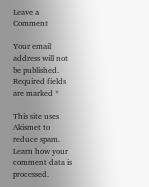Leave a Comment

Your email address will not be published. Required fields are marked *

This site uses Akismet to reduce spam. Learn how your comment data is processed.